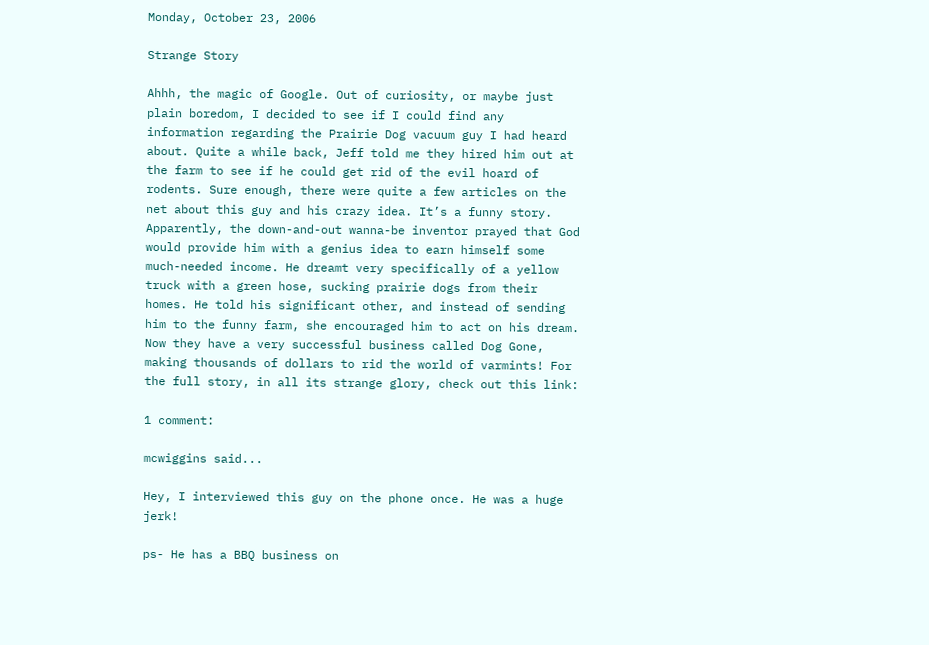Monday, October 23, 2006

Strange Story

Ahhh, the magic of Google. Out of curiosity, or maybe just plain boredom, I decided to see if I could find any information regarding the Prairie Dog vacuum guy I had heard about. Quite a while back, Jeff told me they hired him out at the farm to see if he could get rid of the evil hoard of rodents. Sure enough, there were quite a few articles on the net about this guy and his crazy idea. It’s a funny story. Apparently, the down-and-out wanna-be inventor prayed that God would provide him with a genius idea to earn himself some much-needed income. He dreamt very specifically of a yellow truck with a green hose, sucking prairie dogs from their homes. He told his significant other, and instead of sending him to the funny farm, she encouraged him to act on his dream. Now they have a very successful business called Dog Gone, making thousands of dollars to rid the world of varmints! For the full story, in all its strange glory, check out this link:

1 comment:

mcwiggins said...

Hey, I interviewed this guy on the phone once. He was a huge jerk!

ps- He has a BBQ business on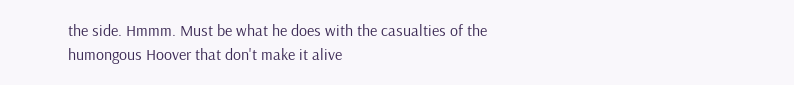the side. Hmmm. Must be what he does with the casualties of the humongous Hoover that don't make it alive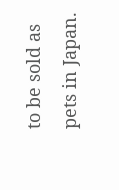to be sold as pets in Japan.